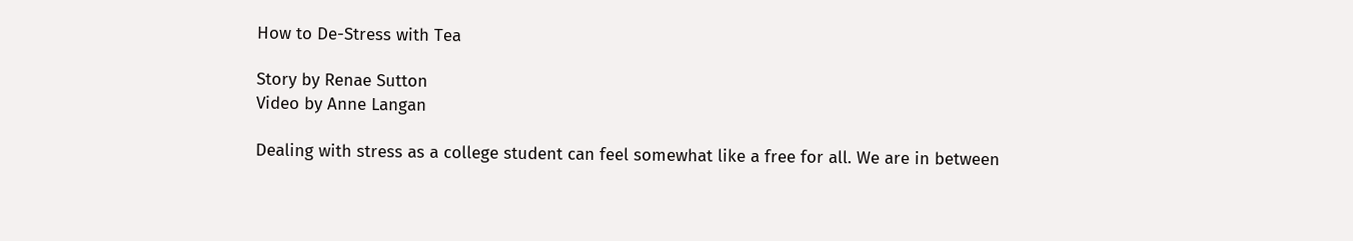How to De-Stress with Tea

Story by Renae Sutton
Video by Anne Langan

Dealing with stress as a college student can feel somewhat like a free for all. We are in between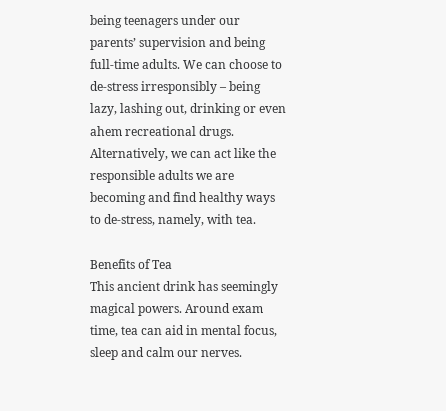being teenagers under our parents’ supervision and being full-time adults. We can choose to de-stress irresponsibly – being lazy, lashing out, drinking or even ahem recreational drugs. Alternatively, we can act like the responsible adults we are becoming and find healthy ways to de-stress, namely, with tea.

Benefits of Tea
This ancient drink has seemingly magical powers. Around exam time, tea can aid in mental focus, sleep and calm our nerves.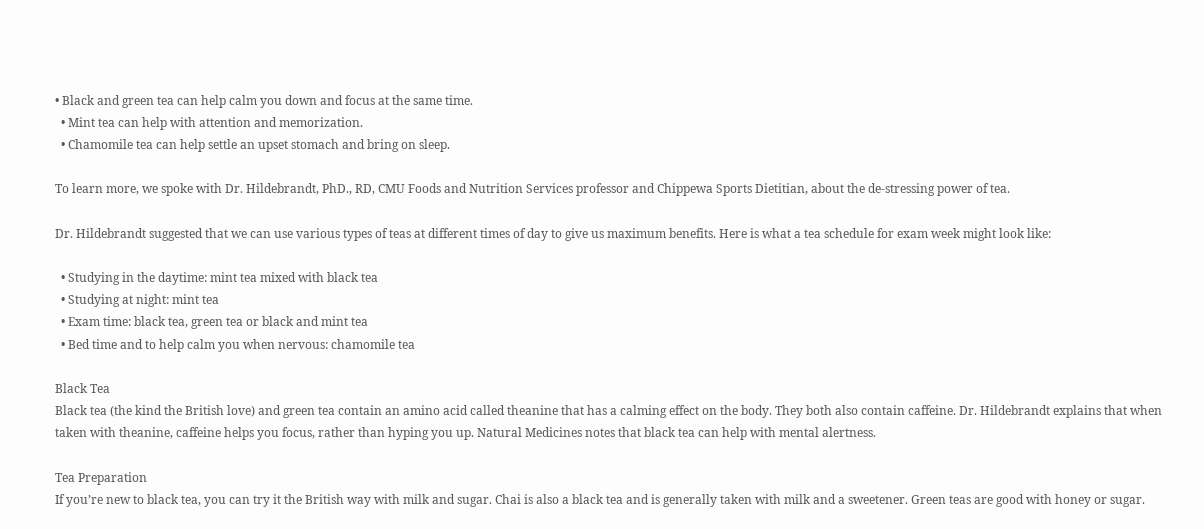• Black and green tea can help calm you down and focus at the same time.
  • Mint tea can help with attention and memorization.
  • Chamomile tea can help settle an upset stomach and bring on sleep.

To learn more, we spoke with Dr. Hildebrandt, PhD., RD, CMU Foods and Nutrition Services professor and Chippewa Sports Dietitian, about the de-stressing power of tea.

Dr. Hildebrandt suggested that we can use various types of teas at different times of day to give us maximum benefits. Here is what a tea schedule for exam week might look like:

  • Studying in the daytime: mint tea mixed with black tea
  • Studying at night: mint tea
  • Exam time: black tea, green tea or black and mint tea
  • Bed time and to help calm you when nervous: chamomile tea

Black Tea
Black tea (the kind the British love) and green tea contain an amino acid called theanine that has a calming effect on the body. They both also contain caffeine. Dr. Hildebrandt explains that when taken with theanine, caffeine helps you focus, rather than hyping you up. Natural Medicines notes that black tea can help with mental alertness.

Tea Preparation
If you’re new to black tea, you can try it the British way with milk and sugar. Chai is also a black tea and is generally taken with milk and a sweetener. Green teas are good with honey or sugar.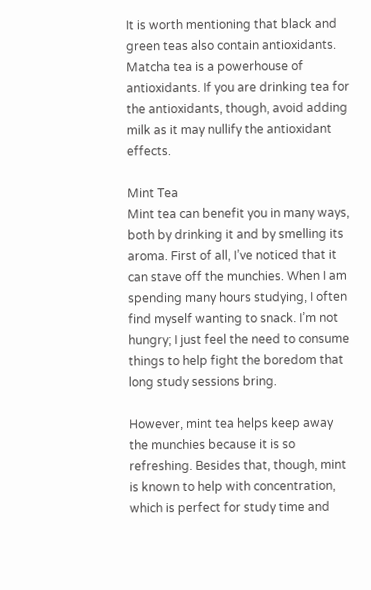It is worth mentioning that black and green teas also contain antioxidants. Matcha tea is a powerhouse of antioxidants. If you are drinking tea for the antioxidants, though, avoid adding milk as it may nullify the antioxidant effects.

Mint Tea
Mint tea can benefit you in many ways, both by drinking it and by smelling its aroma. First of all, I’ve noticed that it can stave off the munchies. When I am spending many hours studying, I often find myself wanting to snack. I’m not hungry; I just feel the need to consume things to help fight the boredom that long study sessions bring.

However, mint tea helps keep away the munchies because it is so refreshing. Besides that, though, mint is known to help with concentration, which is perfect for study time and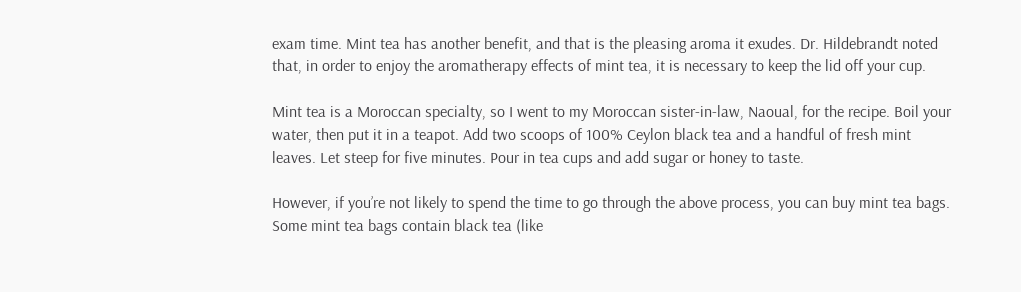exam time. Mint tea has another benefit, and that is the pleasing aroma it exudes. Dr. Hildebrandt noted that, in order to enjoy the aromatherapy effects of mint tea, it is necessary to keep the lid off your cup.

Mint tea is a Moroccan specialty, so I went to my Moroccan sister-in-law, Naoual, for the recipe. Boil your water, then put it in a teapot. Add two scoops of 100% Ceylon black tea and a handful of fresh mint leaves. Let steep for five minutes. Pour in tea cups and add sugar or honey to taste.

However, if you’re not likely to spend the time to go through the above process, you can buy mint tea bags. Some mint tea bags contain black tea (like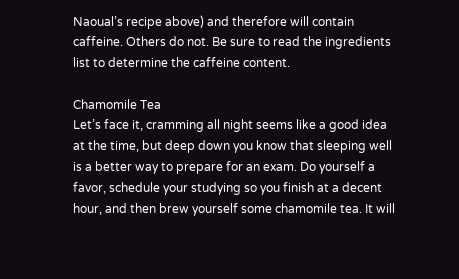Naoual’s recipe above) and therefore will contain caffeine. Others do not. Be sure to read the ingredients list to determine the caffeine content.

Chamomile Tea
Let’s face it, cramming all night seems like a good idea at the time, but deep down you know that sleeping well is a better way to prepare for an exam. Do yourself a favor, schedule your studying so you finish at a decent hour, and then brew yourself some chamomile tea. It will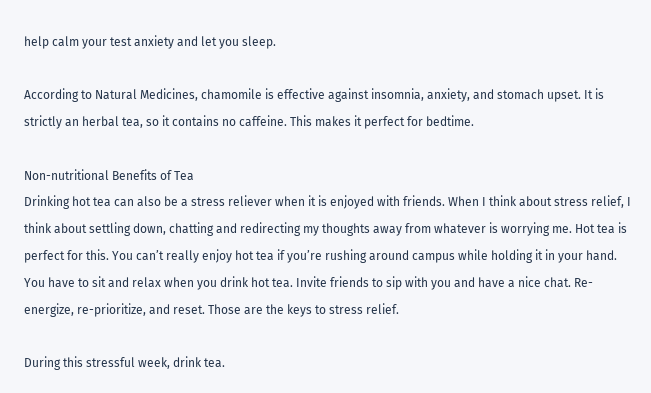help calm your test anxiety and let you sleep.

According to Natural Medicines, chamomile is effective against insomnia, anxiety, and stomach upset. It is strictly an herbal tea, so it contains no caffeine. This makes it perfect for bedtime.

Non-nutritional Benefits of Tea
Drinking hot tea can also be a stress reliever when it is enjoyed with friends. When I think about stress relief, I think about settling down, chatting and redirecting my thoughts away from whatever is worrying me. Hot tea is perfect for this. You can’t really enjoy hot tea if you’re rushing around campus while holding it in your hand. You have to sit and relax when you drink hot tea. Invite friends to sip with you and have a nice chat. Re-energize, re-prioritize, and reset. Those are the keys to stress relief.

During this stressful week, drink tea.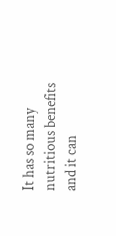It has so many nutritious benefits and it can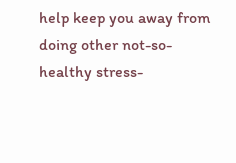help keep you away from doing other not-so-healthy stress-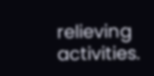relieving activities.